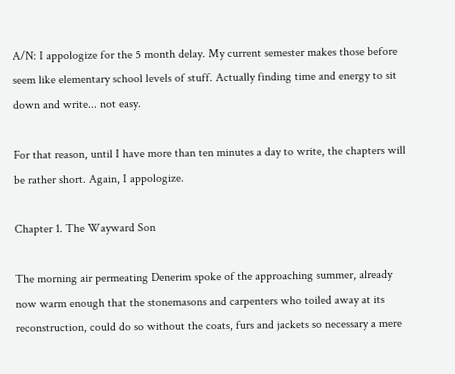A/N: I appologize for the 5 month delay. My current semester makes those before seem like elementary school levels of stuff. Actually finding time and energy to sit down and write... not easy.

For that reason, until I have more than ten minutes a day to write, the chapters will be rather short. Again, I appologize.

Chapter 1. The Wayward Son

The morning air permeating Denerim spoke of the approaching summer, already now warm enough that the stonemasons and carpenters who toiled away at its reconstruction, could do so without the coats, furs and jackets so necessary a mere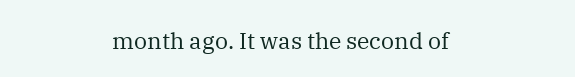month ago. It was the second of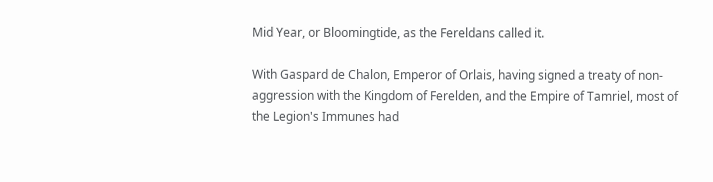Mid Year, or Bloomingtide, as the Fereldans called it.

With Gaspard de Chalon, Emperor of Orlais, having signed a treaty of non-aggression with the Kingdom of Ferelden, and the Empire of Tamriel, most of the Legion's Immunes had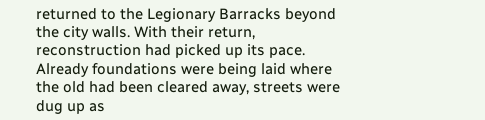returned to the Legionary Barracks beyond the city walls. With their return, reconstruction had picked up its pace. Already foundations were being laid where the old had been cleared away, streets were dug up as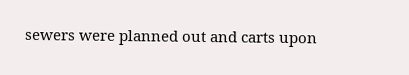sewers were planned out and carts upon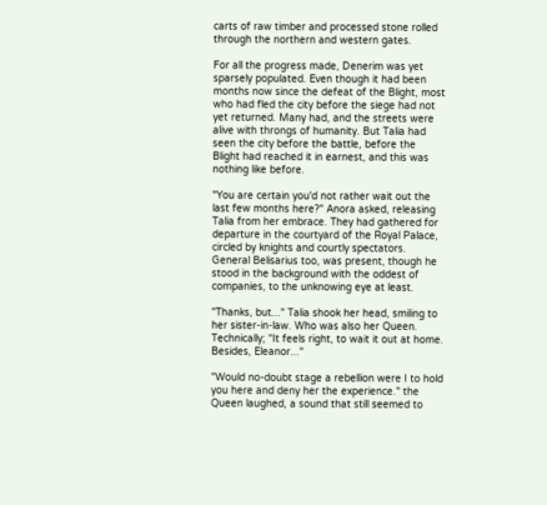carts of raw timber and processed stone rolled through the northern and western gates.

For all the progress made, Denerim was yet sparsely populated. Even though it had been months now since the defeat of the Blight, most who had fled the city before the siege had not yet returned. Many had, and the streets were alive with throngs of humanity. But Talia had seen the city before the battle, before the Blight had reached it in earnest, and this was nothing like before.

"You are certain you'd not rather wait out the last few months here?" Anora asked, releasing Talia from her embrace. They had gathered for departure in the courtyard of the Royal Palace, circled by knights and courtly spectators. General Belisarius too, was present, though he stood in the background with the oddest of companies, to the unknowing eye at least.

"Thanks, but..." Talia shook her head, smiling to her sister-in-law. Who was also her Queen. Technically; "It feels right, to wait it out at home. Besides, Eleanor..."

"Would no-doubt stage a rebellion were I to hold you here and deny her the experience." the Queen laughed, a sound that still seemed to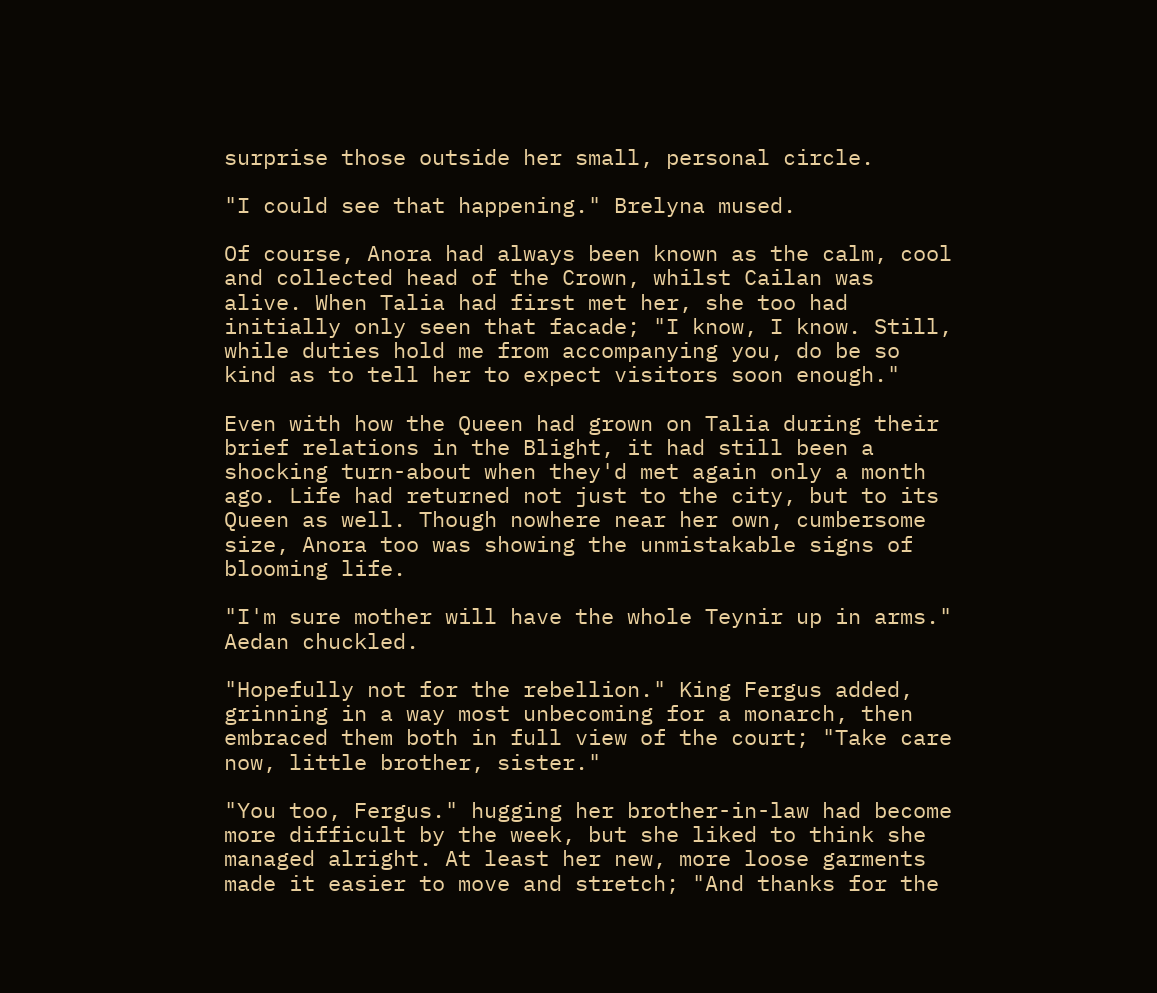surprise those outside her small, personal circle.

"I could see that happening." Brelyna mused.

Of course, Anora had always been known as the calm, cool and collected head of the Crown, whilst Cailan was alive. When Talia had first met her, she too had initially only seen that facade; "I know, I know. Still, while duties hold me from accompanying you, do be so kind as to tell her to expect visitors soon enough."

Even with how the Queen had grown on Talia during their brief relations in the Blight, it had still been a shocking turn-about when they'd met again only a month ago. Life had returned not just to the city, but to its Queen as well. Though nowhere near her own, cumbersome size, Anora too was showing the unmistakable signs of blooming life.

"I'm sure mother will have the whole Teynir up in arms." Aedan chuckled.

"Hopefully not for the rebellion." King Fergus added, grinning in a way most unbecoming for a monarch, then embraced them both in full view of the court; "Take care now, little brother, sister."

"You too, Fergus." hugging her brother-in-law had become more difficult by the week, but she liked to think she managed alright. At least her new, more loose garments made it easier to move and stretch; "And thanks for the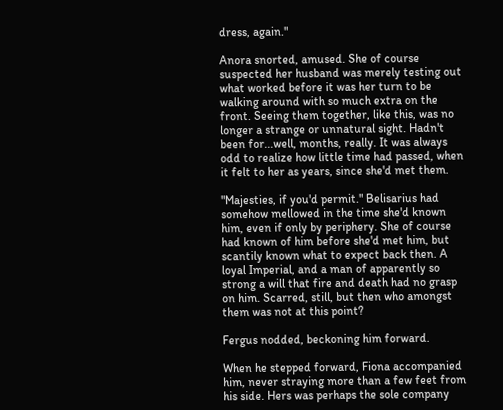dress, again."

Anora snorted, amused. She of course suspected her husband was merely testing out what worked before it was her turn to be walking around with so much extra on the front. Seeing them together, like this, was no longer a strange or unnatural sight. Hadn't been for...well, months, really. It was always odd to realize how little time had passed, when it felt to her as years, since she'd met them.

"Majesties, if you'd permit." Belisarius had somehow mellowed in the time she'd known him, even if only by periphery. She of course had known of him before she'd met him, but scantily known what to expect back then. A loyal Imperial, and a man of apparently so strong a will that fire and death had no grasp on him. Scarred, still, but then who amongst them was not at this point?

Fergus nodded, beckoning him forward.

When he stepped forward, Fiona accompanied him, never straying more than a few feet from his side. Hers was perhaps the sole company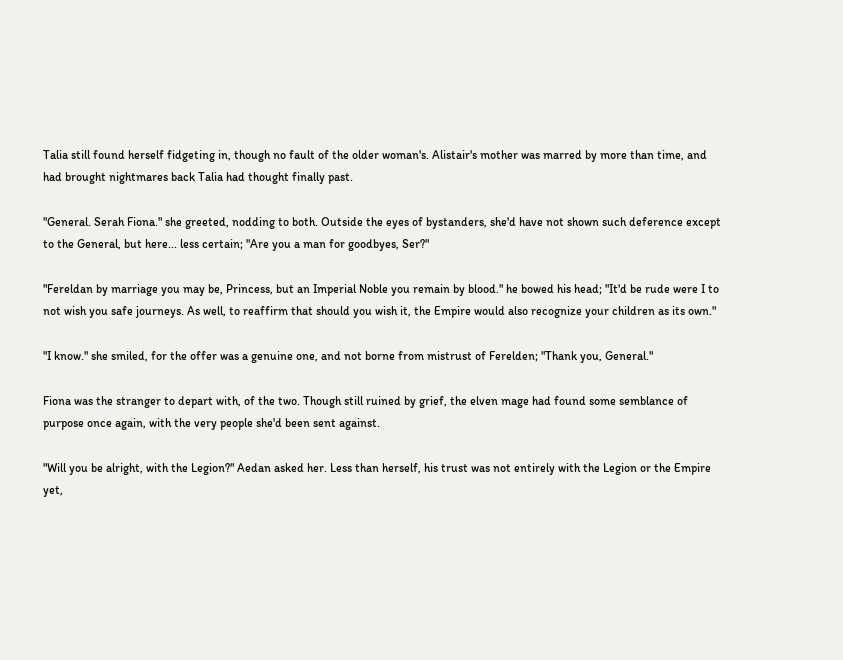Talia still found herself fidgeting in, though no fault of the older woman's. Alistair's mother was marred by more than time, and had brought nightmares back Talia had thought finally past.

"General. Serah Fiona." she greeted, nodding to both. Outside the eyes of bystanders, she'd have not shown such deference except to the General, but here... less certain; "Are you a man for goodbyes, Ser?"

"Fereldan by marriage you may be, Princess, but an Imperial Noble you remain by blood." he bowed his head; "It'd be rude were I to not wish you safe journeys. As well, to reaffirm that should you wish it, the Empire would also recognize your children as its own."

"I know." she smiled, for the offer was a genuine one, and not borne from mistrust of Ferelden; "Thank you, General."

Fiona was the stranger to depart with, of the two. Though still ruined by grief, the elven mage had found some semblance of purpose once again, with the very people she'd been sent against.

"Will you be alright, with the Legion?" Aedan asked her. Less than herself, his trust was not entirely with the Legion or the Empire yet,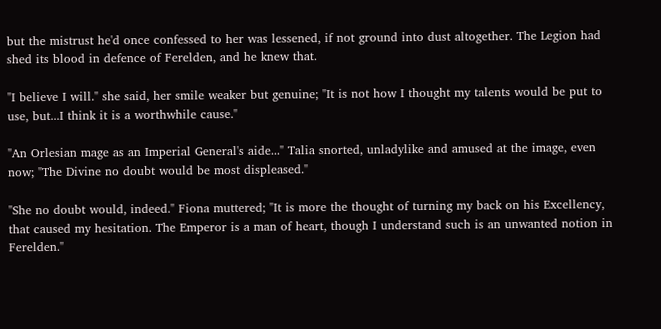but the mistrust he'd once confessed to her was lessened, if not ground into dust altogether. The Legion had shed its blood in defence of Ferelden, and he knew that.

"I believe I will." she said, her smile weaker but genuine; "It is not how I thought my talents would be put to use, but...I think it is a worthwhile cause."

"An Orlesian mage as an Imperial General's aide..." Talia snorted, unladylike and amused at the image, even now; "The Divine no doubt would be most displeased."

"She no doubt would, indeed." Fiona muttered; "It is more the thought of turning my back on his Excellency, that caused my hesitation. The Emperor is a man of heart, though I understand such is an unwanted notion in Ferelden."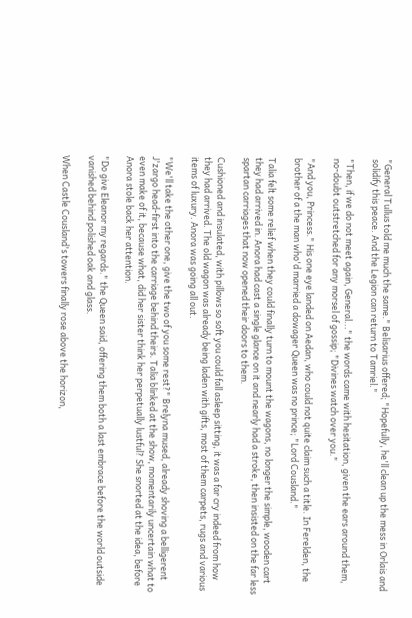"General Tullus told me much the same." Belisarius offered; "Hopefully, he'll clean up the mess in Orlais and solidify this peace. And the Legion can return to Tamriel."

"Then, if we do not meet again, General..." the words came with hesitation, given the ears around them, no-doubt outstretched for any morsel of gossip; "Divines watch over you."

"And you, Princess." His one eye landed on Aedan, who could not quite claim such a title. In Ferelden, the brother of a the man who'd married a dowager Queen was no prince; "Lord Cousland."

Talia felt some relief when they could finally turn to mount the wagons, no longer the simple, wooden cart they had arrived in. Anora had cast a single glance on it and nearly had a stroke, then insisted on the far less spartan carriages that now opened their doors to them.

Cushioned and insulated, with pillows so soft you could fall asleep sitting, it was a far cry indeed from how they had arrived. The old wagon was already being laden with gifts, most of them carpets, rugs and various items of luxury. Anora was going all out.

"We'll take the other one, give the two of you some rest?" Brelyna mused, already shoving a belligerent J'zargo head-first into the carriage behind theirs. Talia blinked at the show, momentarily uncertain what to even make of it, because what, did her sister think her perpetually lustful? She snorted at the idea, before Anora stole back her attention.

"Do give Eleanor my regards." the Queen said, offering them both a last embrace before the world outside vanished behind polished oak and glass.

When Castle Cousland's towers finally rose above the horizon,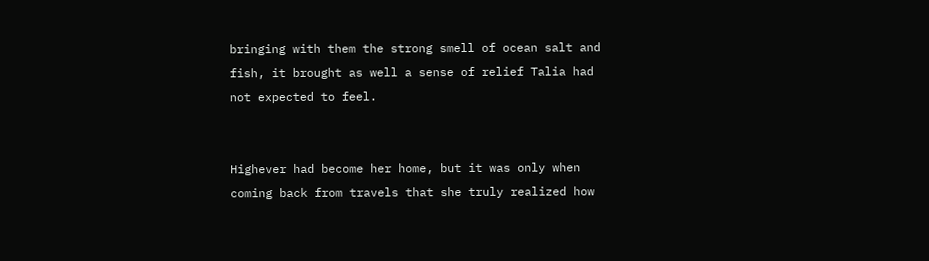bringing with them the strong smell of ocean salt and fish, it brought as well a sense of relief Talia had not expected to feel.


Highever had become her home, but it was only when coming back from travels that she truly realized how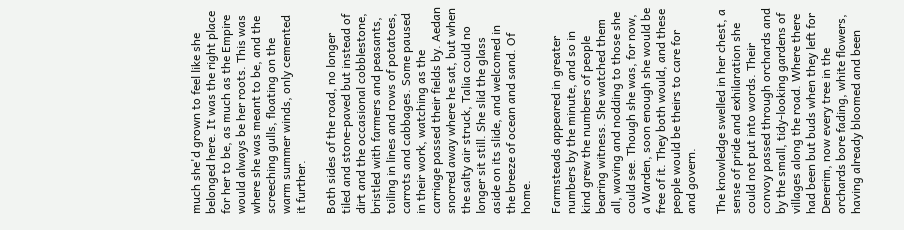much she'd grown to feel like she belonged here. It was the right place for her to be, as much as the Empire would always be her roots. This was where she was meant to be, and the screeching gulls, floating on the warm summer winds, only cemented it further.

Both sides of the road, no longer tiled and stone-paved but instead of dirt and the occasional cobblestone, bristled with farmers and peasants, toiling in lines and rows of potatoes, carrots and cabbages. Some paused in their work, watching as the carriage passed their fields by. Aedan snorred away where he sat, but when the salty air struck, Talia could no longer sit still. She slid the glass aside on its slide, and welcomed in the breeze of ocean and sand. Of home.

Farmsteads appeared in greater numbers by the minute, and so in kind grew the numbers of people bearing witness. She watched them all, waving and nodding to those she could see. Though she was, for now, a Warden, soon enough she would be free of it. They both would, and these people would be theirs to care for and govern.

The knowledge swelled in her chest, a sense of pride and exhilaration she could not put into words. Their convoy passed through orchards and by the small, tidy-looking gardens of villages along the road. Where there had been but buds when they left for Denerim, now every tree in the orchards bore fading, white flowers, having already bloomed and been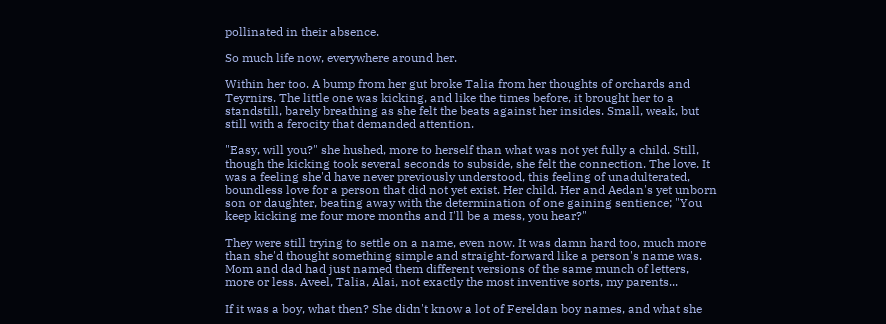pollinated in their absence.

So much life now, everywhere around her.

Within her too. A bump from her gut broke Talia from her thoughts of orchards and Teyrnirs. The little one was kicking, and like the times before, it brought her to a standstill, barely breathing as she felt the beats against her insides. Small, weak, but still with a ferocity that demanded attention.

"Easy, will you?" she hushed, more to herself than what was not yet fully a child. Still, though the kicking took several seconds to subside, she felt the connection. The love. It was a feeling she'd have never previously understood, this feeling of unadulterated, boundless love for a person that did not yet exist. Her child. Her and Aedan's yet unborn son or daughter, beating away with the determination of one gaining sentience; "You keep kicking me four more months and I'll be a mess, you hear?"

They were still trying to settle on a name, even now. It was damn hard too, much more than she'd thought something simple and straight-forward like a person's name was. Mom and dad had just named them different versions of the same munch of letters, more or less. Aveel, Talia, Alai, not exactly the most inventive sorts, my parents...

If it was a boy, what then? She didn't know a lot of Fereldan boy names, and what she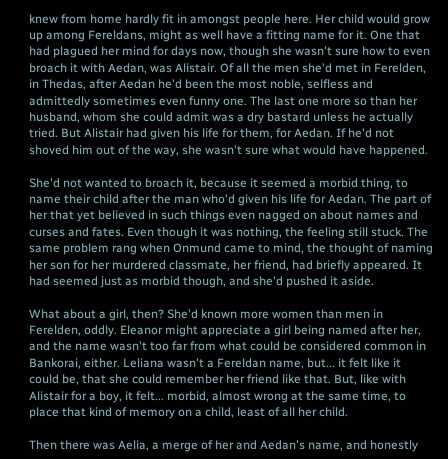knew from home hardly fit in amongst people here. Her child would grow up among Fereldans, might as well have a fitting name for it. One that had plagued her mind for days now, though she wasn't sure how to even broach it with Aedan, was Alistair. Of all the men she'd met in Ferelden, in Thedas, after Aedan he'd been the most noble, selfless and admittedly sometimes even funny one. The last one more so than her husband, whom she could admit was a dry bastard unless he actually tried. But Alistair had given his life for them, for Aedan. If he'd not shoved him out of the way, she wasn't sure what would have happened.

She'd not wanted to broach it, because it seemed a morbid thing, to name their child after the man who'd given his life for Aedan. The part of her that yet believed in such things even nagged on about names and curses and fates. Even though it was nothing, the feeling still stuck. The same problem rang when Onmund came to mind, the thought of naming her son for her murdered classmate, her friend, had briefly appeared. It had seemed just as morbid though, and she'd pushed it aside.

What about a girl, then? She'd known more women than men in Ferelden, oddly. Eleanor might appreciate a girl being named after her, and the name wasn't too far from what could be considered common in Bankorai, either. Leliana wasn't a Fereldan name, but... it felt like it could be, that she could remember her friend like that. But, like with Alistair for a boy, it felt... morbid, almost wrong at the same time, to place that kind of memory on a child, least of all her child.

Then there was Aelia, a merge of her and Aedan's name, and honestly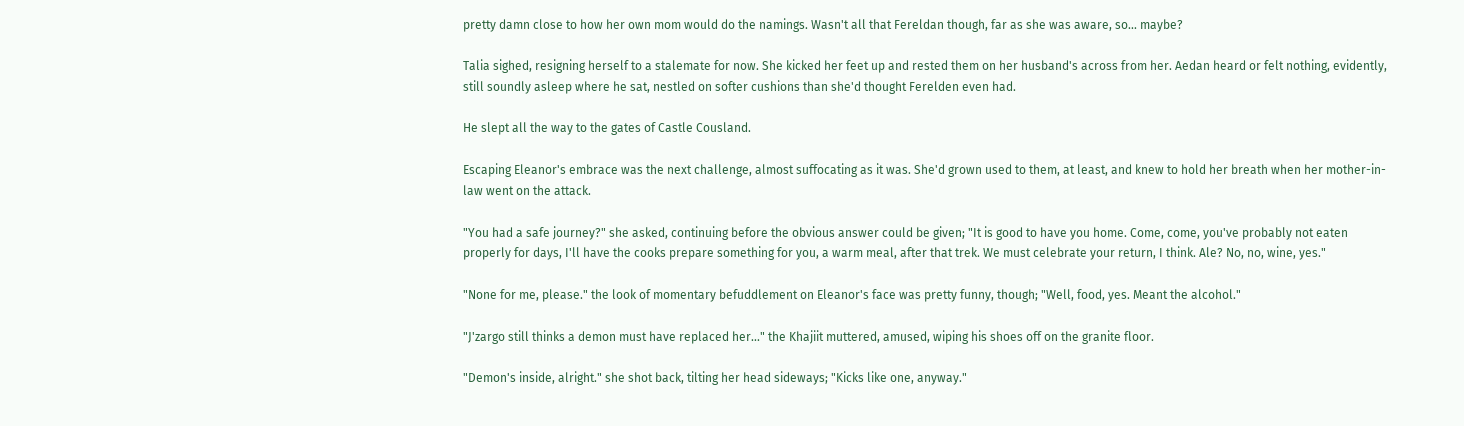pretty damn close to how her own mom would do the namings. Wasn't all that Fereldan though, far as she was aware, so... maybe?

Talia sighed, resigning herself to a stalemate for now. She kicked her feet up and rested them on her husband's across from her. Aedan heard or felt nothing, evidently, still soundly asleep where he sat, nestled on softer cushions than she'd thought Ferelden even had.

He slept all the way to the gates of Castle Cousland.

Escaping Eleanor's embrace was the next challenge, almost suffocating as it was. She'd grown used to them, at least, and knew to hold her breath when her mother-in-law went on the attack.

"You had a safe journey?" she asked, continuing before the obvious answer could be given; "It is good to have you home. Come, come, you've probably not eaten properly for days, I'll have the cooks prepare something for you, a warm meal, after that trek. We must celebrate your return, I think. Ale? No, no, wine, yes."

"None for me, please." the look of momentary befuddlement on Eleanor's face was pretty funny, though; "Well, food, yes. Meant the alcohol."

"J'zargo still thinks a demon must have replaced her..." the Khajiit muttered, amused, wiping his shoes off on the granite floor.

"Demon's inside, alright." she shot back, tilting her head sideways; "Kicks like one, anyway."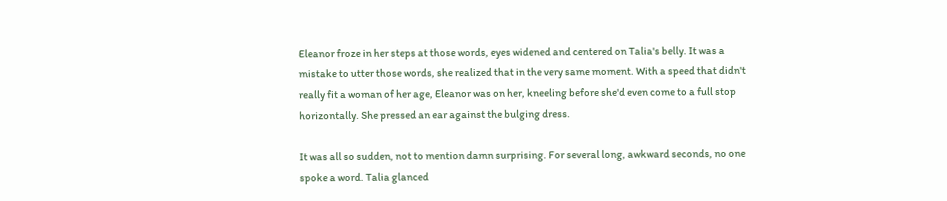Eleanor froze in her steps at those words, eyes widened and centered on Talia's belly. It was a mistake to utter those words, she realized that in the very same moment. With a speed that didn't really fit a woman of her age, Eleanor was on her, kneeling before she'd even come to a full stop horizontally. She pressed an ear against the bulging dress.

It was all so sudden, not to mention damn surprising. For several long, awkward seconds, no one spoke a word. Talia glanced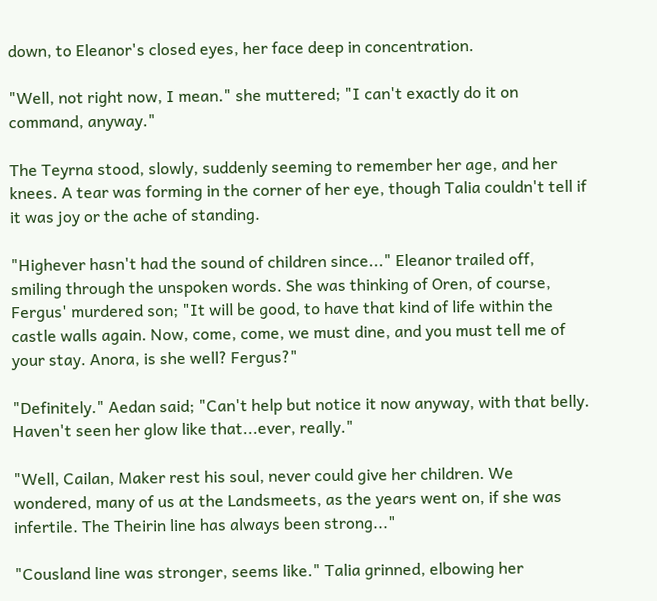down, to Eleanor's closed eyes, her face deep in concentration.

"Well, not right now, I mean." she muttered; "I can't exactly do it on command, anyway."

The Teyrna stood, slowly, suddenly seeming to remember her age, and her knees. A tear was forming in the corner of her eye, though Talia couldn't tell if it was joy or the ache of standing.

"Highever hasn't had the sound of children since..." Eleanor trailed off, smiling through the unspoken words. She was thinking of Oren, of course, Fergus' murdered son; "It will be good, to have that kind of life within the castle walls again. Now, come, come, we must dine, and you must tell me of your stay. Anora, is she well? Fergus?"

"Definitely." Aedan said; "Can't help but notice it now anyway, with that belly. Haven't seen her glow like that...ever, really."

"Well, Cailan, Maker rest his soul, never could give her children. We wondered, many of us at the Landsmeets, as the years went on, if she was infertile. The Theirin line has always been strong..."

"Cousland line was stronger, seems like." Talia grinned, elbowing her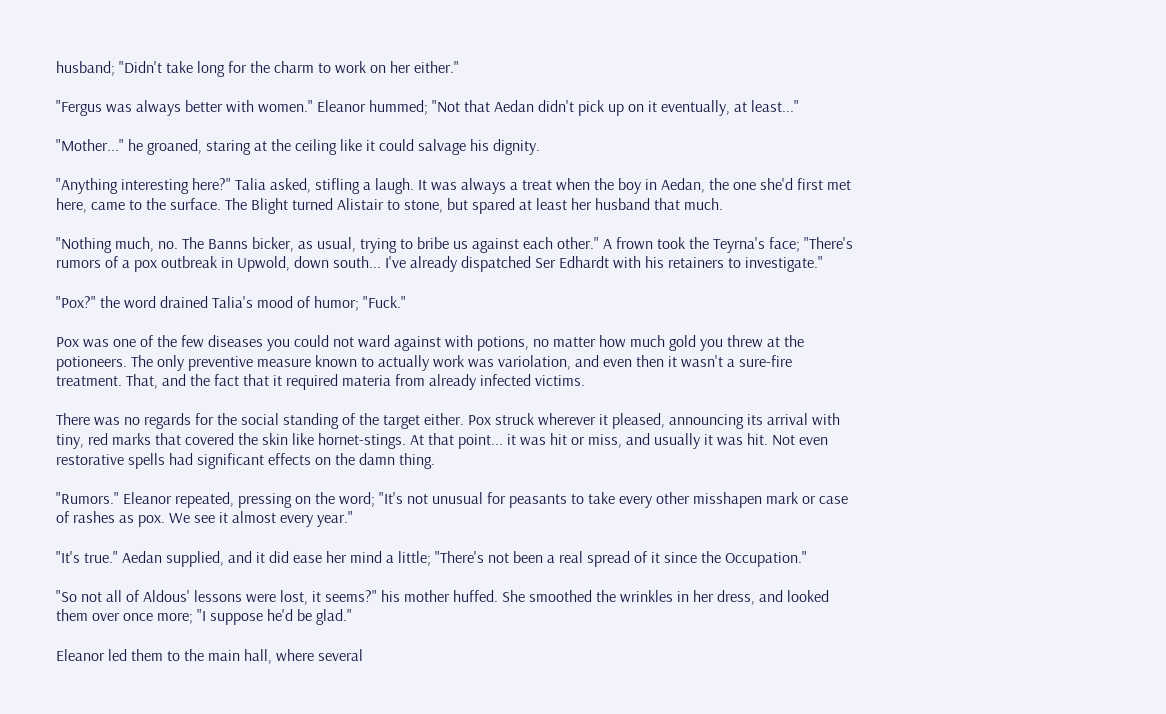husband; "Didn't take long for the charm to work on her either."

"Fergus was always better with women." Eleanor hummed; "Not that Aedan didn't pick up on it eventually, at least..."

"Mother..." he groaned, staring at the ceiling like it could salvage his dignity.

"Anything interesting here?" Talia asked, stifling a laugh. It was always a treat when the boy in Aedan, the one she'd first met here, came to the surface. The Blight turned Alistair to stone, but spared at least her husband that much.

"Nothing much, no. The Banns bicker, as usual, trying to bribe us against each other." A frown took the Teyrna's face; "There's rumors of a pox outbreak in Upwold, down south... I've already dispatched Ser Edhardt with his retainers to investigate."

"Pox?" the word drained Talia's mood of humor; "Fuck."

Pox was one of the few diseases you could not ward against with potions, no matter how much gold you threw at the potioneers. The only preventive measure known to actually work was variolation, and even then it wasn't a sure-fire treatment. That, and the fact that it required materia from already infected victims.

There was no regards for the social standing of the target either. Pox struck wherever it pleased, announcing its arrival with tiny, red marks that covered the skin like hornet-stings. At that point... it was hit or miss, and usually it was hit. Not even restorative spells had significant effects on the damn thing.

"Rumors." Eleanor repeated, pressing on the word; "It's not unusual for peasants to take every other misshapen mark or case of rashes as pox. We see it almost every year."

"It's true." Aedan supplied, and it did ease her mind a little; "There's not been a real spread of it since the Occupation."

"So not all of Aldous' lessons were lost, it seems?" his mother huffed. She smoothed the wrinkles in her dress, and looked them over once more; "I suppose he'd be glad."

Eleanor led them to the main hall, where several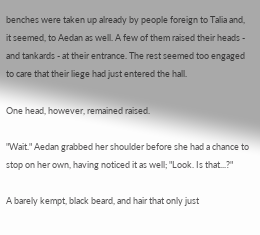benches were taken up already by people foreign to Talia and, it seemed, to Aedan as well. A few of them raised their heads - and tankards - at their entrance. The rest seemed too engaged to care that their liege had just entered the hall.

One head, however, remained raised.

"Wait." Aedan grabbed her shoulder before she had a chance to stop on her own, having noticed it as well; "Look. Is that...?"

A barely kempt, black beard, and hair that only just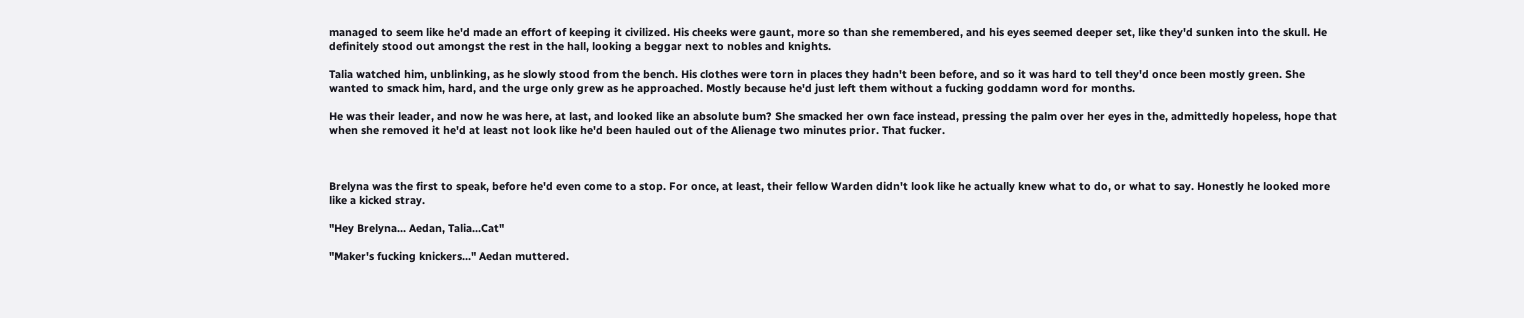managed to seem like he'd made an effort of keeping it civilized. His cheeks were gaunt, more so than she remembered, and his eyes seemed deeper set, like they'd sunken into the skull. He definitely stood out amongst the rest in the hall, looking a beggar next to nobles and knights.

Talia watched him, unblinking, as he slowly stood from the bench. His clothes were torn in places they hadn't been before, and so it was hard to tell they'd once been mostly green. She wanted to smack him, hard, and the urge only grew as he approached. Mostly because he'd just left them without a fucking goddamn word for months.

He was their leader, and now he was here, at last, and looked like an absolute bum? She smacked her own face instead, pressing the palm over her eyes in the, admittedly hopeless, hope that when she removed it he'd at least not look like he'd been hauled out of the Alienage two minutes prior. That fucker.



Brelyna was the first to speak, before he'd even come to a stop. For once, at least, their fellow Warden didn't look like he actually knew what to do, or what to say. Honestly he looked more like a kicked stray.

"Hey Brelyna... Aedan, Talia...Cat"

"Maker's fucking knickers..." Aedan muttered.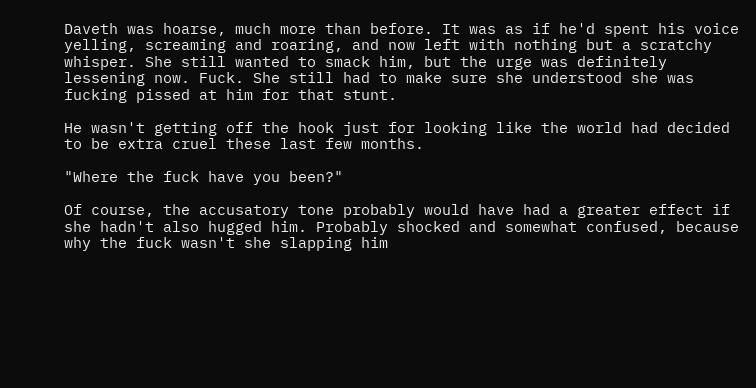Daveth was hoarse, much more than before. It was as if he'd spent his voice yelling, screaming and roaring, and now left with nothing but a scratchy whisper. She still wanted to smack him, but the urge was definitely lessening now. Fuck. She still had to make sure she understood she was fucking pissed at him for that stunt.

He wasn't getting off the hook just for looking like the world had decided to be extra cruel these last few months.

"Where the fuck have you been?"

Of course, the accusatory tone probably would have had a greater effect if she hadn't also hugged him. Probably shocked and somewhat confused, because why the fuck wasn't she slapping him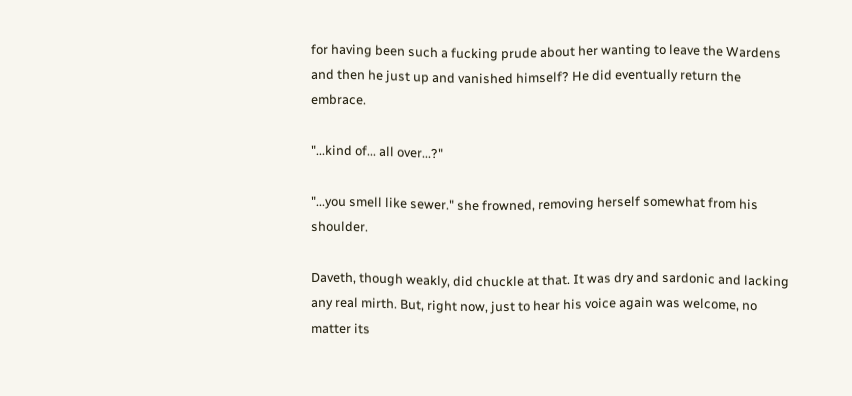for having been such a fucking prude about her wanting to leave the Wardens and then he just up and vanished himself? He did eventually return the embrace.

"...kind of... all over...?"

"...you smell like sewer." she frowned, removing herself somewhat from his shoulder.

Daveth, though weakly, did chuckle at that. It was dry and sardonic and lacking any real mirth. But, right now, just to hear his voice again was welcome, no matter its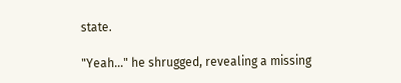state.

"Yeah..." he shrugged, revealing a missing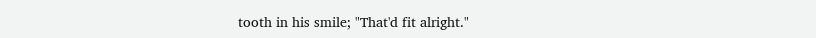tooth in his smile; "That'd fit alright."